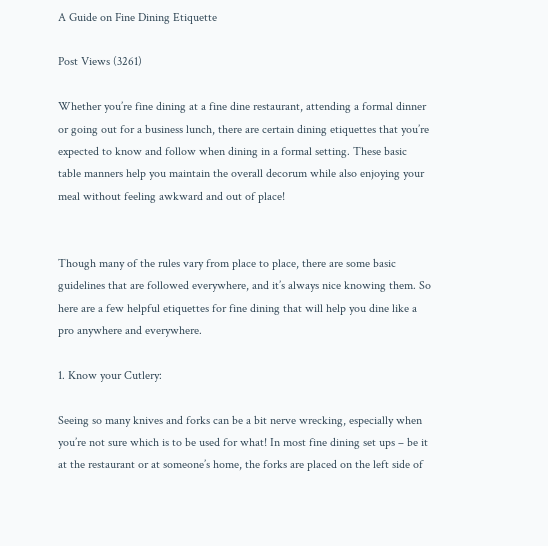A Guide on Fine Dining Etiquette

Post Views (3261)

Whether you’re fine dining at a fine dine restaurant, attending a formal dinner or going out for a business lunch, there are certain dining etiquettes that you’re expected to know and follow when dining in a formal setting. These basic table manners help you maintain the overall decorum while also enjoying your meal without feeling awkward and out of place!


Though many of the rules vary from place to place, there are some basic guidelines that are followed everywhere, and it’s always nice knowing them. So here are a few helpful etiquettes for fine dining that will help you dine like a pro anywhere and everywhere.

1. Know your Cutlery:

Seeing so many knives and forks can be a bit nerve wrecking, especially when you’re not sure which is to be used for what! In most fine dining set ups – be it at the restaurant or at someone’s home, the forks are placed on the left side of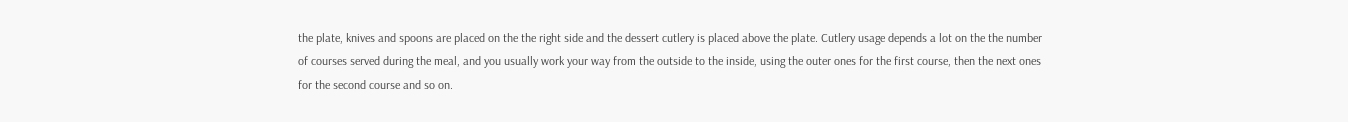the plate, knives and spoons are placed on the the right side and the dessert cutlery is placed above the plate. Cutlery usage depends a lot on the the number of courses served during the meal, and you usually work your way from the outside to the inside, using the outer ones for the first course, then the next ones for the second course and so on.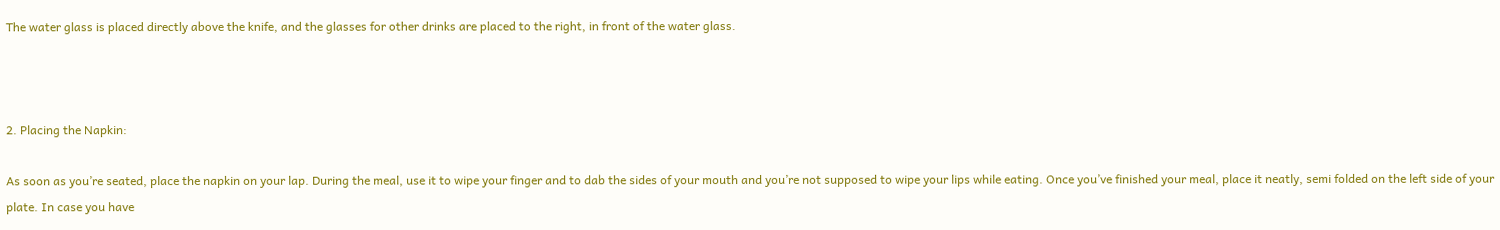The water glass is placed directly above the knife, and the glasses for other drinks are placed to the right, in front of the water glass.



2. Placing the Napkin:

As soon as you’re seated, place the napkin on your lap. During the meal, use it to wipe your finger and to dab the sides of your mouth and you’re not supposed to wipe your lips while eating. Once you’ve finished your meal, place it neatly, semi folded on the left side of your plate. In case you have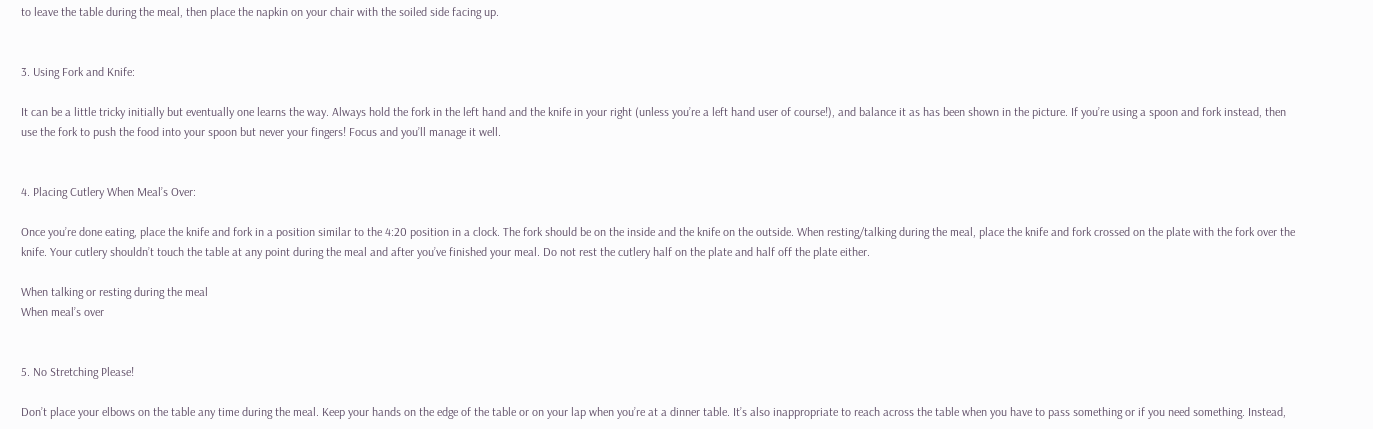to leave the table during the meal, then place the napkin on your chair with the soiled side facing up.


3. Using Fork and Knife:

It can be a little tricky initially but eventually one learns the way. Always hold the fork in the left hand and the knife in your right (unless you’re a left hand user of course!), and balance it as has been shown in the picture. If you’re using a spoon and fork instead, then use the fork to push the food into your spoon but never your fingers! Focus and you’ll manage it well.


4. Placing Cutlery When Meal’s Over:

Once you’re done eating, place the knife and fork in a position similar to the 4:20 position in a clock. The fork should be on the inside and the knife on the outside. When resting/talking during the meal, place the knife and fork crossed on the plate with the fork over the knife. Your cutlery shouldn’t touch the table at any point during the meal and after you’ve finished your meal. Do not rest the cutlery half on the plate and half off the plate either.

When talking or resting during the meal
When meal’s over


5. No Stretching Please!

Don’t place your elbows on the table any time during the meal. Keep your hands on the edge of the table or on your lap when you’re at a dinner table. It’s also inappropriate to reach across the table when you have to pass something or if you need something. Instead,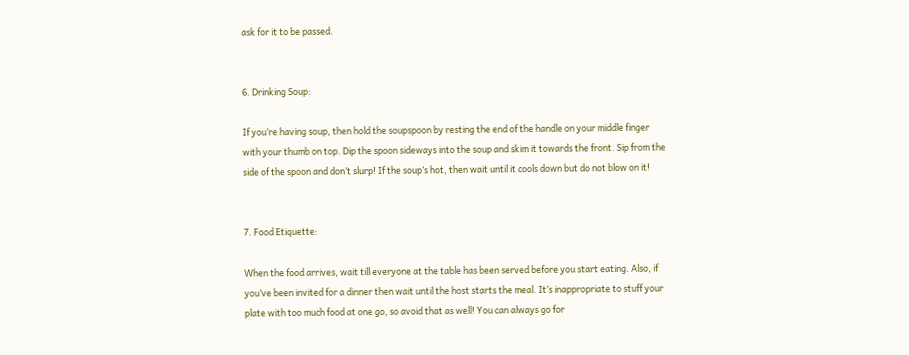ask for it to be passed.


6. Drinking Soup:

If you’re having soup, then hold the soupspoon by resting the end of the handle on your middle finger with your thumb on top. Dip the spoon sideways into the soup and skim it towards the front. Sip from the side of the spoon and don’t slurp! If the soup’s hot, then wait until it cools down but do not blow on it!


7. Food Etiquette:

When the food arrives, wait till everyone at the table has been served before you start eating. Also, if you’ve been invited for a dinner then wait until the host starts the meal. It’s inappropriate to stuff your plate with too much food at one go, so avoid that as well! You can always go for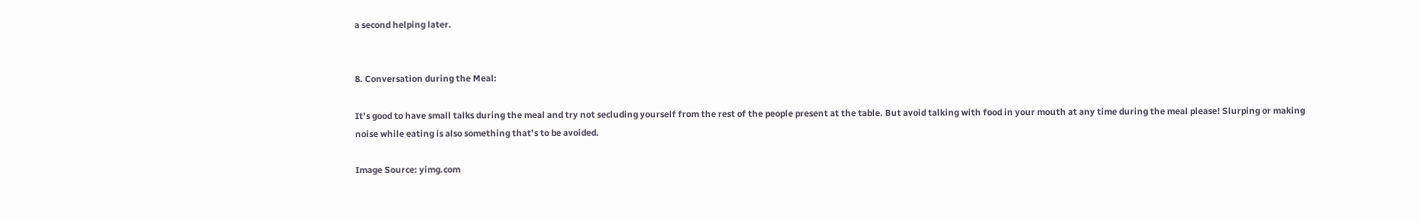a second helping later.


8. Conversation during the Meal:

It’s good to have small talks during the meal and try not secluding yourself from the rest of the people present at the table. But avoid talking with food in your mouth at any time during the meal please! Slurping or making noise while eating is also something that’s to be avoided.

Image Source: yimg.com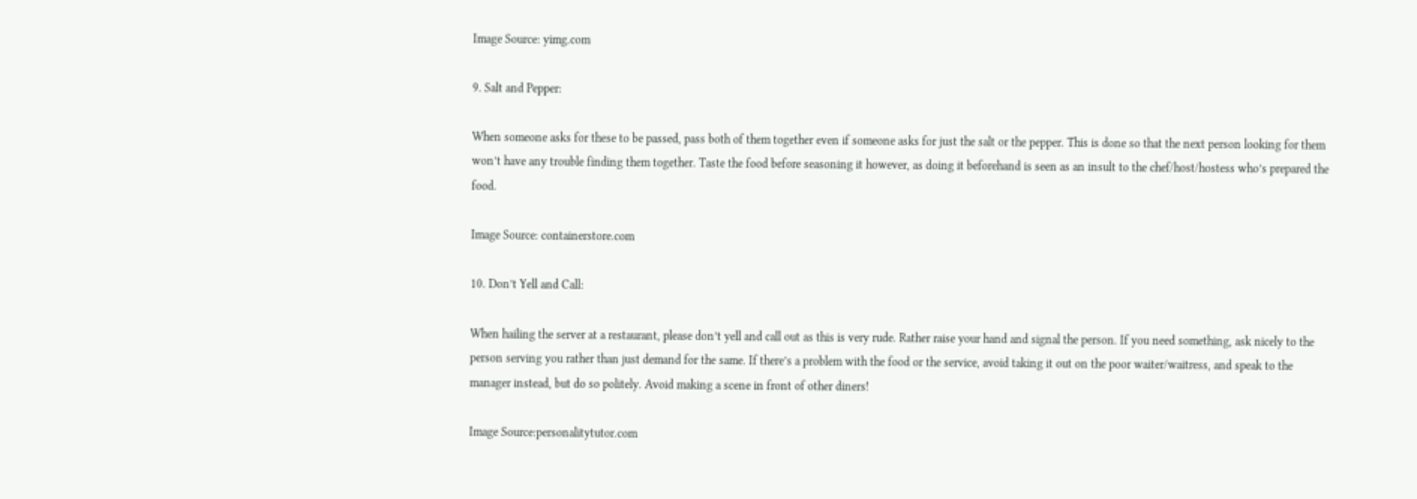Image Source: yimg.com

9. Salt and Pepper:

When someone asks for these to be passed, pass both of them together even if someone asks for just the salt or the pepper. This is done so that the next person looking for them won’t have any trouble finding them together. Taste the food before seasoning it however, as doing it beforehand is seen as an insult to the chef/host/hostess who’s prepared the food.

Image Source: containerstore.com

10. Don’t Yell and Call:

When hailing the server at a restaurant, please don’t yell and call out as this is very rude. Rather raise your hand and signal the person. If you need something, ask nicely to the person serving you rather than just demand for the same. If there’s a problem with the food or the service, avoid taking it out on the poor waiter/waitress, and speak to the manager instead, but do so politely. Avoid making a scene in front of other diners!

Image Source:personalitytutor.com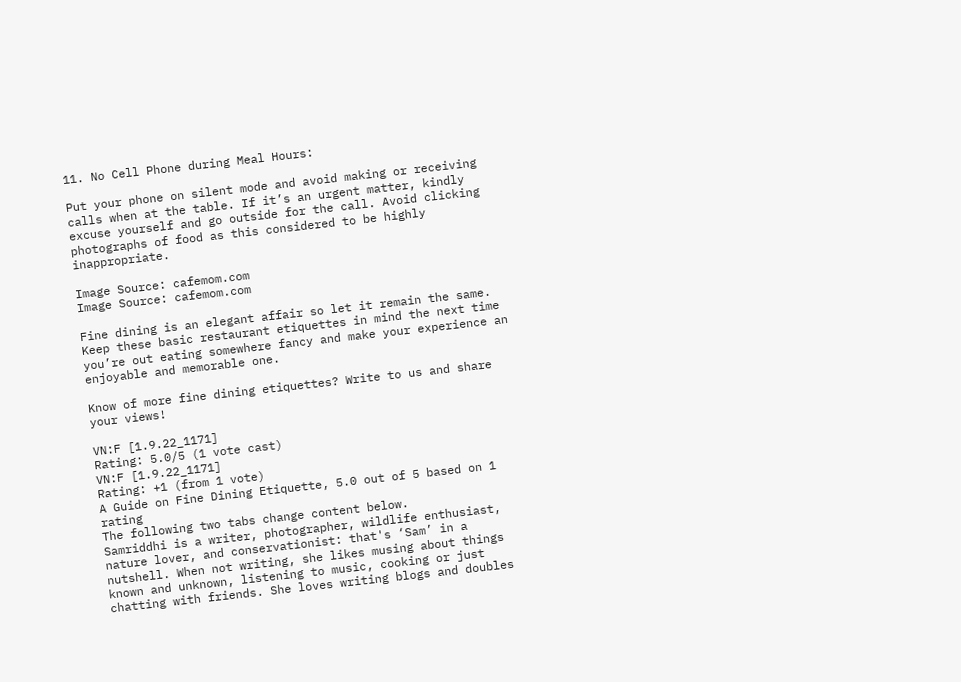11. No Cell Phone during Meal Hours:

Put your phone on silent mode and avoid making or receiving calls when at the table. If it’s an urgent matter, kindly excuse yourself and go outside for the call. Avoid clicking photographs of food as this considered to be highly inappropriate.

Image Source: cafemom.com
Image Source: cafemom.com

Fine dining is an elegant affair so let it remain the same. Keep these basic restaurant etiquettes in mind the next time you’re out eating somewhere fancy and make your experience an enjoyable and memorable one.

Know of more fine dining etiquettes? Write to us and share your views!

VN:F [1.9.22_1171]
Rating: 5.0/5 (1 vote cast)
VN:F [1.9.22_1171]
Rating: +1 (from 1 vote)
A Guide on Fine Dining Etiquette, 5.0 out of 5 based on 1 rating
The following two tabs change content below.
Samriddhi is a writer, photographer, wildlife enthusiast, nature lover, and conservationist: that's ‘Sam’ in a nutshell. When not writing, she likes musing about things known and unknown, listening to music, cooking or just chatting with friends. She loves writing blogs and doubles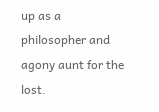up as a philosopher and agony aunt for the lost.